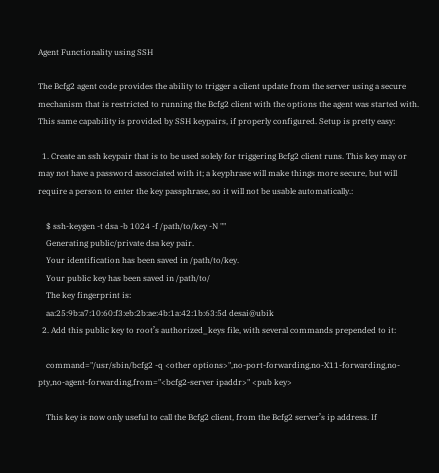Agent Functionality using SSH

The Bcfg2 agent code provides the ability to trigger a client update from the server using a secure mechanism that is restricted to running the Bcfg2 client with the options the agent was started with. This same capability is provided by SSH keypairs, if properly configured. Setup is pretty easy:

  1. Create an ssh keypair that is to be used solely for triggering Bcfg2 client runs. This key may or may not have a password associated with it; a keyphrase will make things more secure, but will require a person to enter the key passphrase, so it will not be usable automatically.:

    $ ssh-keygen -t dsa -b 1024 -f /path/to/key -N ""
    Generating public/private dsa key pair.
    Your identification has been saved in /path/to/key.
    Your public key has been saved in /path/to/
    The key fingerprint is:
    aa:25:9b:a7:10:60:f3:eb:2b:ae:4b:1a:42:1b:63:5d desai@ubik
  2. Add this public key to root’s authorized_keys file, with several commands prepended to it:

    command="/usr/sbin/bcfg2 -q <other options>",no-port-forwarding,no-X11-forwarding,no-pty,no-agent-forwarding,from="<bcfg2-server ipaddr>" <pub key>

    This key is now only useful to call the Bcfg2 client, from the Bcfg2 server’s ip address. If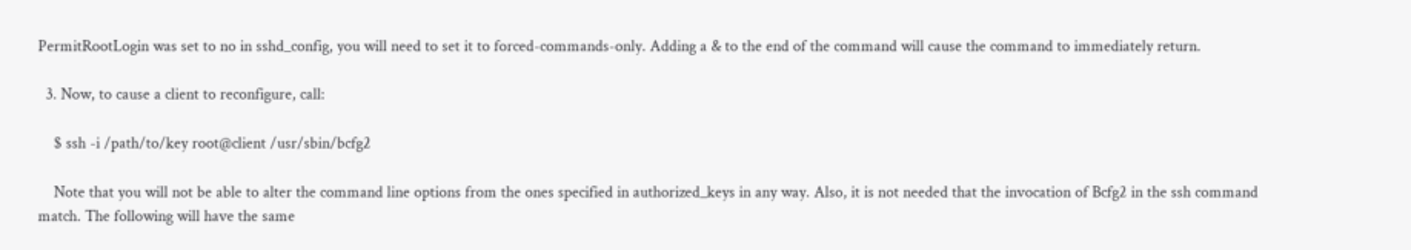PermitRootLogin was set to no in sshd_config, you will need to set it to forced-commands-only. Adding a & to the end of the command will cause the command to immediately return.

  3. Now, to cause a client to reconfigure, call:

    $ ssh -i /path/to/key root@client /usr/sbin/bcfg2

    Note that you will not be able to alter the command line options from the ones specified in authorized_keys in any way. Also, it is not needed that the invocation of Bcfg2 in the ssh command match. The following will have the same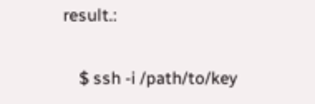result.:

    $ ssh -i /path/to/key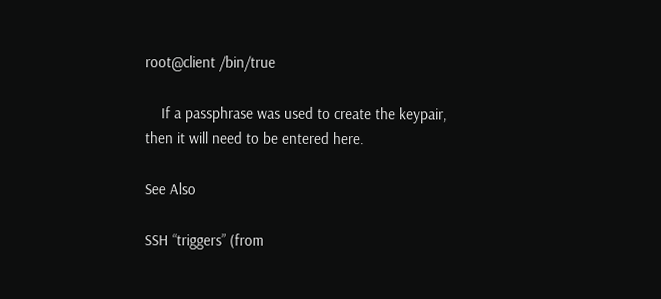root@client /bin/true

    If a passphrase was used to create the keypair, then it will need to be entered here.

See Also

SSH “triggers” (from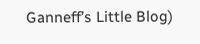Ganneff’s Little Blog)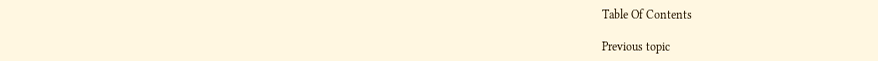Table Of Contents

Previous topic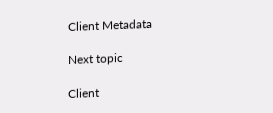Client Metadata

Next topic

Client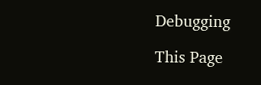Debugging

This Page